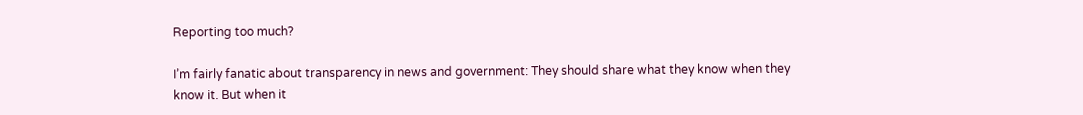Reporting too much?

I’m fairly fanatic about transparency in news and government: They should share what they know when they know it. But when it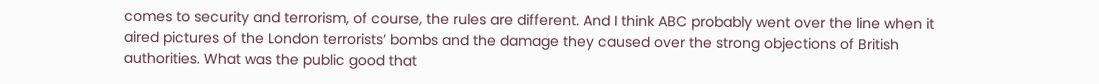comes to security and terrorism, of course, the rules are different. And I think ABC probably went over the line when it aired pictures of the London terrorists’ bombs and the damage they caused over the strong objections of British authorities. What was the public good that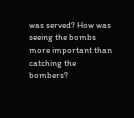was served? How was seeing the bombs more important than catching the bombers?